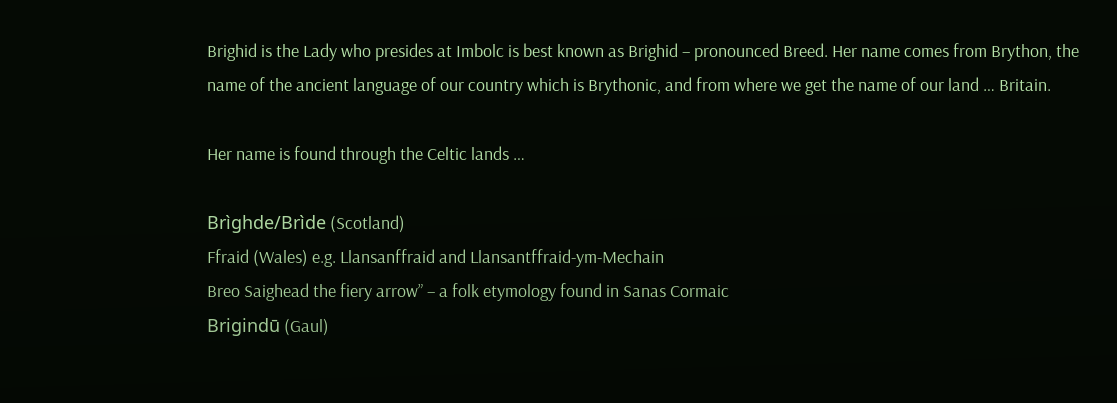Brighid is the Lady who presides at Imbolc is best known as Brighid – pronounced Breed. Her name comes from Brython, the name of the ancient language of our country which is Brythonic, and from where we get the name of our land … Britain.

Her name is found through the Celtic lands …

Brìghde/Brìde (Scotland)
Ffraid (Wales) e.g. Llansanffraid and Llansantffraid-ym-Mechain
Breo Saighead the fiery arrow” – a folk etymology found in Sanas Cormaic
Brigindū (Gaul)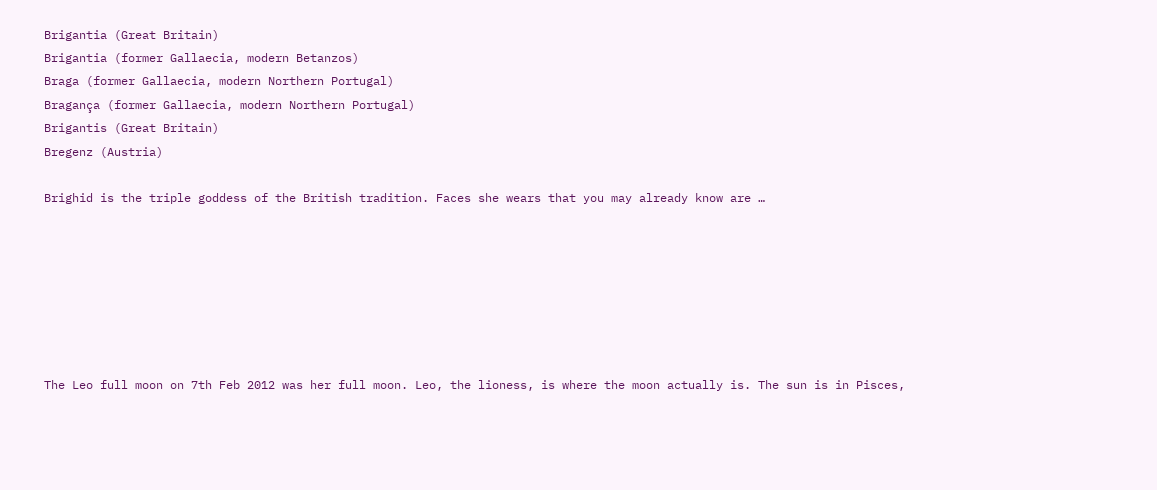Brigantia (Great Britain)
Brigantia (former Gallaecia, modern Betanzos)
Braga (former Gallaecia, modern Northern Portugal)
Bragança (former Gallaecia, modern Northern Portugal)
Brigantis (Great Britain)
Bregenz (Austria)

Brighid is the triple goddess of the British tradition. Faces she wears that you may already know are …







The Leo full moon on 7th Feb 2012 was her full moon. Leo, the lioness, is where the moon actually is. The sun is in Pisces,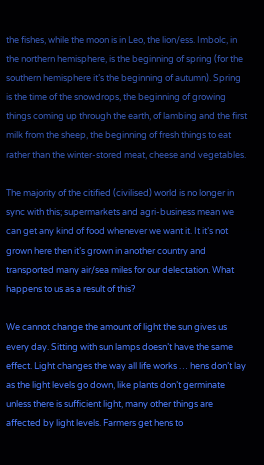the fishes, while the moon is in Leo, the lion/ess. Imbolc, in the northern hemisphere, is the beginning of spring (for the southern hemisphere it’s the beginning of autumn). Spring is the time of the snowdrops, the beginning of growing things coming up through the earth, of lambing and the first milk from the sheep, the beginning of fresh things to eat rather than the winter-stored meat, cheese and vegetables.

The majority of the citified (civilised) world is no longer in sync with this; supermarkets and agri-business mean we can get any kind of food whenever we want it. It it’s not grown here then it’s grown in another country and transported many air/sea miles for our delectation. What happens to us as a result of this?

We cannot change the amount of light the sun gives us every day. Sitting with sun lamps doesn’t have the same effect. Light changes the way all life works … hens don’t lay as the light levels go down, like plants don’t germinate unless there is sufficient light, many other things are affected by light levels. Farmers get hens to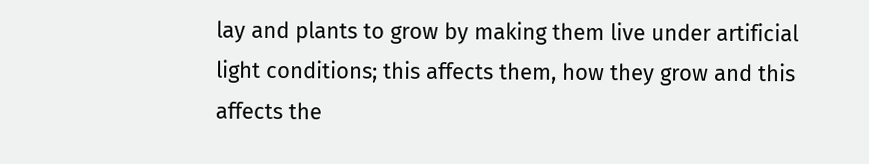lay and plants to grow by making them live under artificial light conditions; this affects them, how they grow and this affects the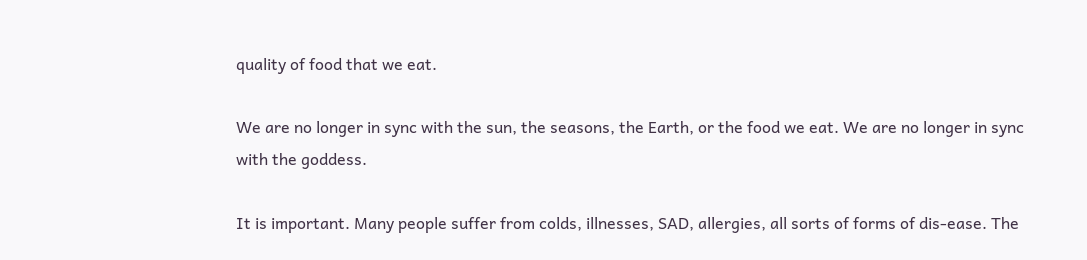quality of food that we eat.

We are no longer in sync with the sun, the seasons, the Earth, or the food we eat. We are no longer in sync with the goddess.

It is important. Many people suffer from colds, illnesses, SAD, allergies, all sorts of forms of dis-ease. The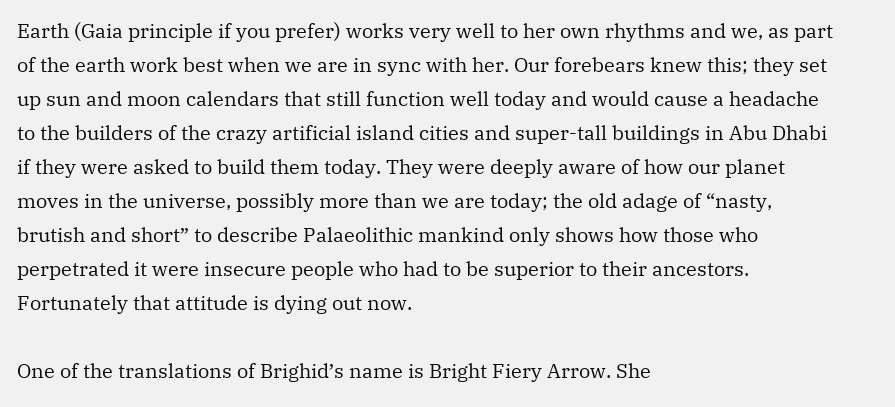Earth (Gaia principle if you prefer) works very well to her own rhythms and we, as part of the earth work best when we are in sync with her. Our forebears knew this; they set up sun and moon calendars that still function well today and would cause a headache to the builders of the crazy artificial island cities and super-tall buildings in Abu Dhabi if they were asked to build them today. They were deeply aware of how our planet moves in the universe, possibly more than we are today; the old adage of “nasty, brutish and short” to describe Palaeolithic mankind only shows how those who perpetrated it were insecure people who had to be superior to their ancestors. Fortunately that attitude is dying out now.

One of the translations of Brighid’s name is Bright Fiery Arrow. She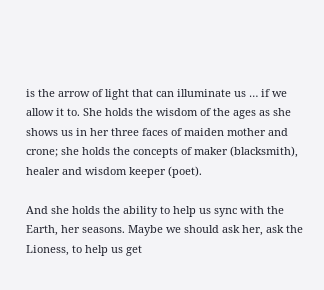is the arrow of light that can illuminate us … if we allow it to. She holds the wisdom of the ages as she shows us in her three faces of maiden mother and crone; she holds the concepts of maker (blacksmith), healer and wisdom keeper (poet).

And she holds the ability to help us sync with the Earth, her seasons. Maybe we should ask her, ask the Lioness, to help us get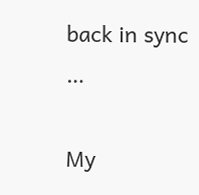back in sync …

My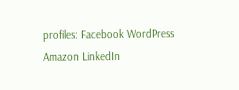profiles: Facebook WordPress Amazon LinkedIn